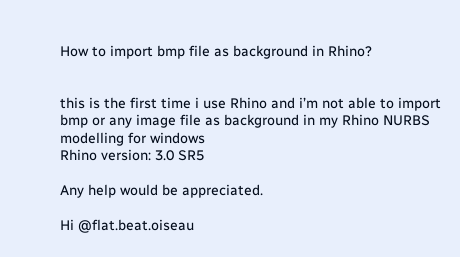How to import bmp file as background in Rhino?


this is the first time i use Rhino and i’m not able to import bmp or any image file as background in my Rhino NURBS modelling for windows
Rhino version: 3.0 SR5

Any help would be appreciated.

Hi @flat.beat.oiseau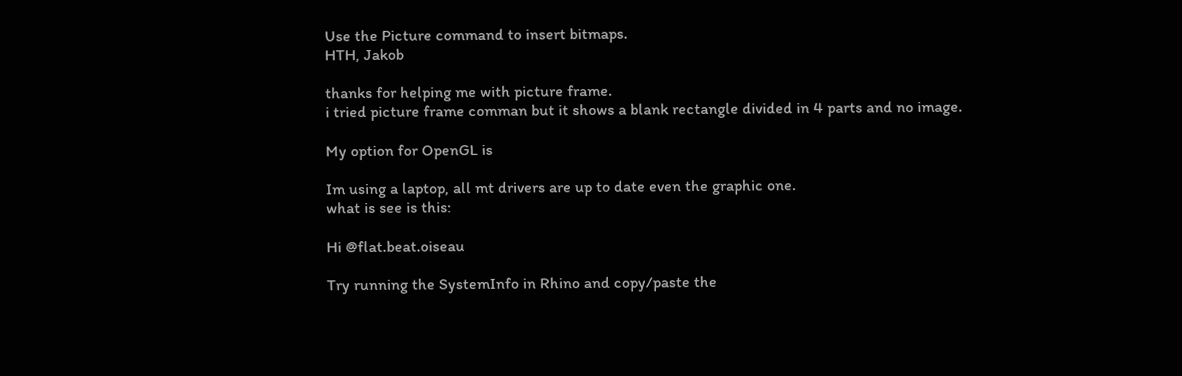Use the Picture command to insert bitmaps.
HTH, Jakob

thanks for helping me with picture frame.
i tried picture frame comman but it shows a blank rectangle divided in 4 parts and no image.

My option for OpenGL is

Im using a laptop, all mt drivers are up to date even the graphic one.
what is see is this:

Hi @flat.beat.oiseau

Try running the SystemInfo in Rhino and copy/paste the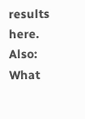results here. Also: What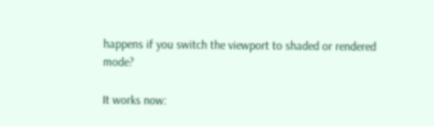happens if you switch the viewport to shaded or rendered mode?

It works now: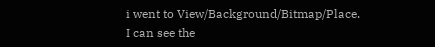i went to View/Background/Bitmap/Place.
I can see the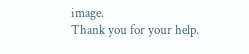image.
Thank you for your help.